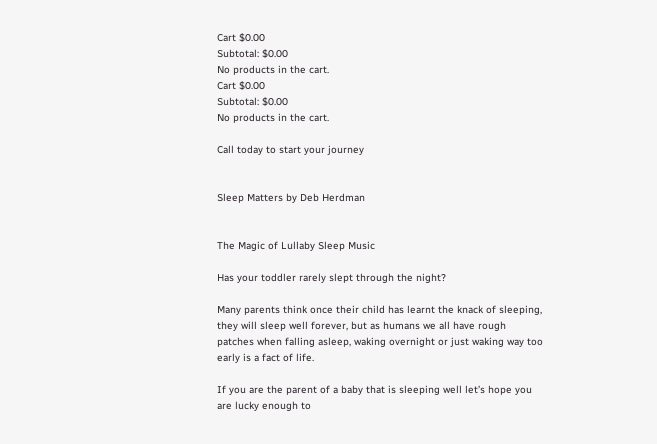Cart $0.00
Subtotal: $0.00
No products in the cart.
Cart $0.00
Subtotal: $0.00
No products in the cart.

Call today to start your journey


Sleep Matters by Deb Herdman


The Magic of Lullaby Sleep Music

Has your toddler rarely slept through the night?

Many parents think once their child has learnt the knack of sleeping, they will sleep well forever, but as humans we all have rough patches when falling asleep, waking overnight or just waking way too early is a fact of life.

If you are the parent of a baby that is sleeping well let’s hope you are lucky enough to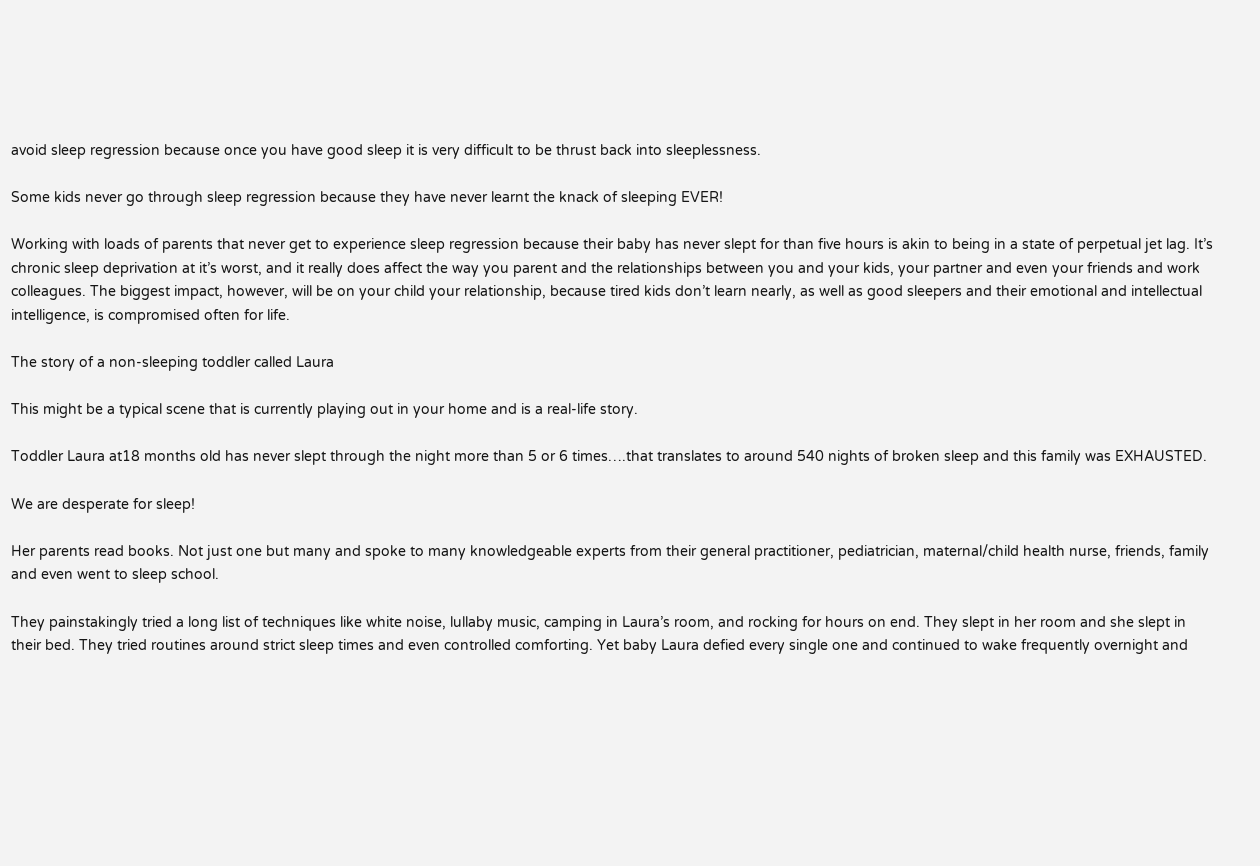avoid sleep regression because once you have good sleep it is very difficult to be thrust back into sleeplessness.

Some kids never go through sleep regression because they have never learnt the knack of sleeping EVER!

Working with loads of parents that never get to experience sleep regression because their baby has never slept for than five hours is akin to being in a state of perpetual jet lag. It’s chronic sleep deprivation at it’s worst, and it really does affect the way you parent and the relationships between you and your kids, your partner and even your friends and work colleagues. The biggest impact, however, will be on your child your relationship, because tired kids don’t learn nearly, as well as good sleepers and their emotional and intellectual intelligence, is compromised often for life.

The story of a non-sleeping toddler called Laura

This might be a typical scene that is currently playing out in your home and is a real-life story.

Toddler Laura at18 months old has never slept through the night more than 5 or 6 times….that translates to around 540 nights of broken sleep and this family was EXHAUSTED.

We are desperate for sleep!

Her parents read books. Not just one but many and spoke to many knowledgeable experts from their general practitioner, pediatrician, maternal/child health nurse, friends, family and even went to sleep school.

They painstakingly tried a long list of techniques like white noise, lullaby music, camping in Laura’s room, and rocking for hours on end. They slept in her room and she slept in their bed. They tried routines around strict sleep times and even controlled comforting. Yet baby Laura defied every single one and continued to wake frequently overnight and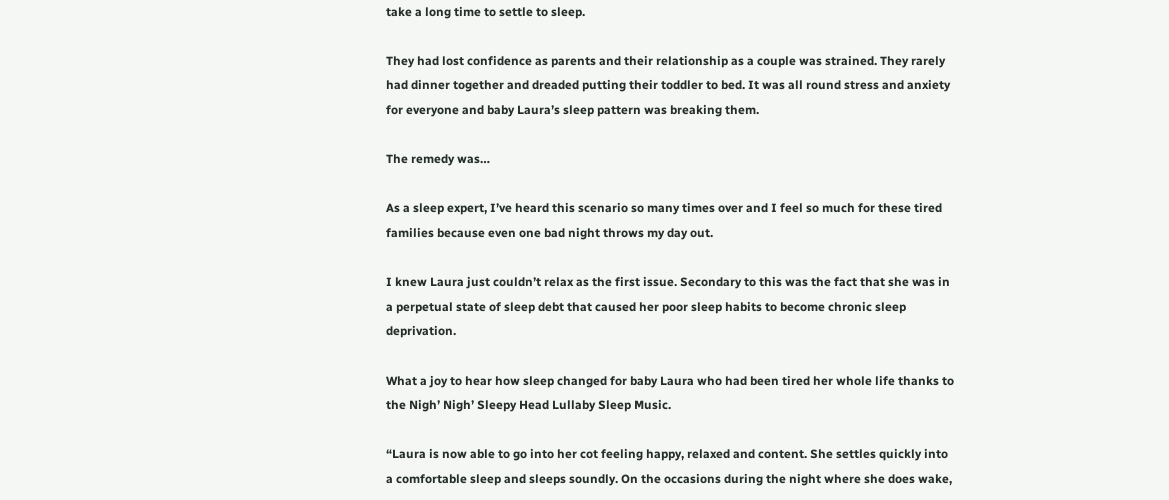take a long time to settle to sleep.

They had lost confidence as parents and their relationship as a couple was strained. They rarely had dinner together and dreaded putting their toddler to bed. It was all round stress and anxiety for everyone and baby Laura’s sleep pattern was breaking them.

The remedy was…

As a sleep expert, I’ve heard this scenario so many times over and I feel so much for these tired families because even one bad night throws my day out.

I knew Laura just couldn’t relax as the first issue. Secondary to this was the fact that she was in a perpetual state of sleep debt that caused her poor sleep habits to become chronic sleep deprivation.

What a joy to hear how sleep changed for baby Laura who had been tired her whole life thanks to the Nigh’ Nigh’ Sleepy Head Lullaby Sleep Music.

“Laura is now able to go into her cot feeling happy, relaxed and content. She settles quickly into a comfortable sleep and sleeps soundly. On the occasions during the night where she does wake,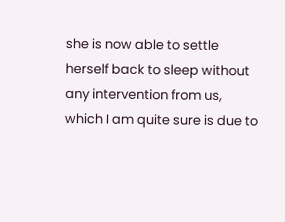she is now able to settle herself back to sleep without any intervention from us, which I am quite sure is due to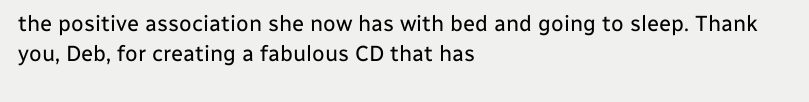the positive association she now has with bed and going to sleep. Thank you, Deb, for creating a fabulous CD that has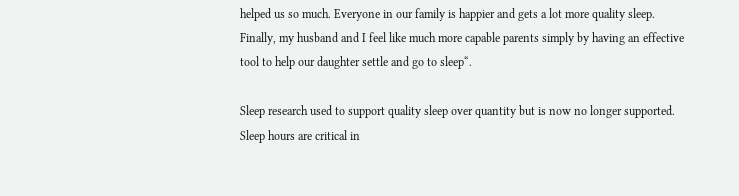helped us so much. Everyone in our family is happier and gets a lot more quality sleep. Finally, my husband and I feel like much more capable parents simply by having an effective tool to help our daughter settle and go to sleep“.

Sleep research used to support quality sleep over quantity but is now no longer supported. Sleep hours are critical in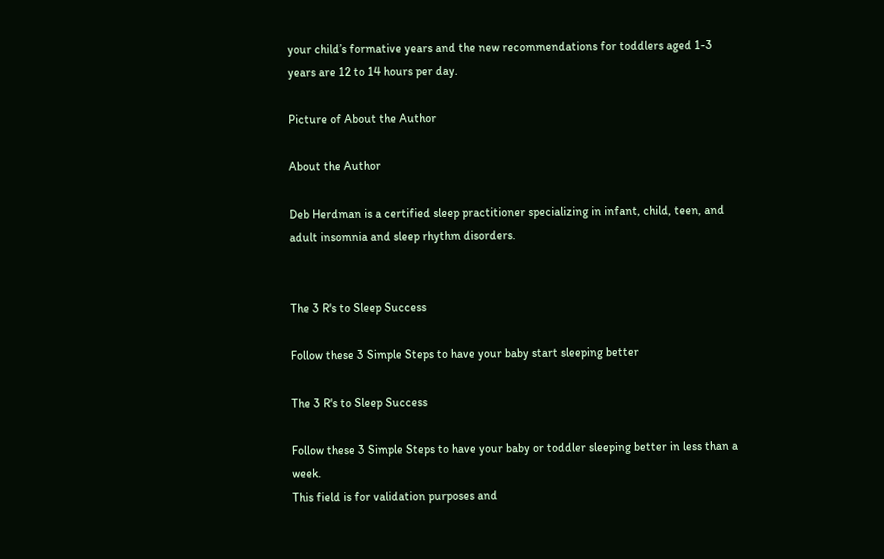your child’s formative years and the new recommendations for toddlers aged 1-3 years are 12 to 14 hours per day.

Picture of About the Author

About the Author

Deb Herdman is a certified sleep practitioner specializing in infant, child, teen, and adult insomnia and sleep rhythm disorders.


The 3 R's to Sleep Success

Follow these 3 Simple Steps to have your baby start sleeping better

The 3 R's to Sleep Success

Follow these 3 Simple Steps to have your baby or toddler sleeping better in less than a week.
This field is for validation purposes and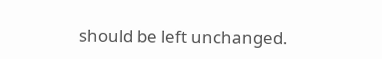should be left unchanged.